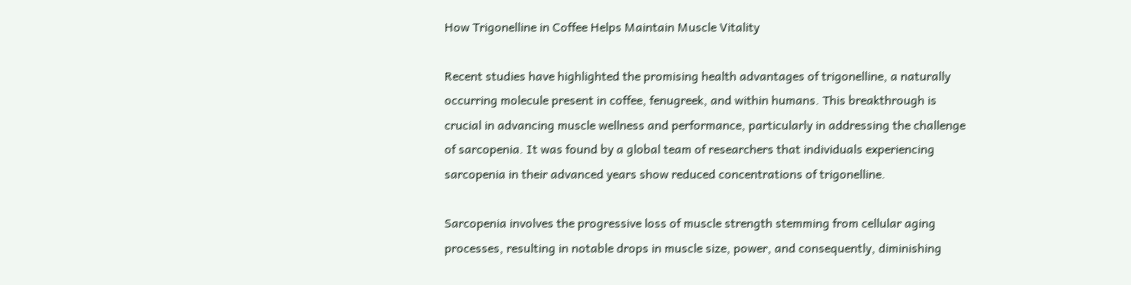How Trigonelline in Coffee Helps Maintain Muscle Vitality

Recent studies have highlighted the promising health advantages of trigonelline, a naturally occurring molecule present in coffee, fenugreek, and within humans. This breakthrough is crucial in advancing muscle wellness and performance, particularly in addressing the challenge of sarcopenia. It was found by a global team of researchers that individuals experiencing sarcopenia in their advanced years show reduced concentrations of trigonelline.

Sarcopenia involves the progressive loss of muscle strength stemming from cellular aging processes, resulting in notable drops in muscle size, power, and consequently, diminishing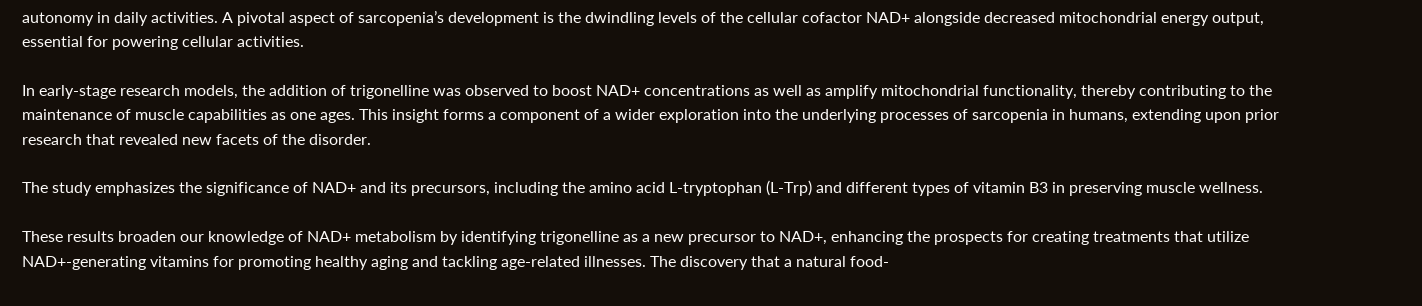autonomy in daily activities. A pivotal aspect of sarcopenia’s development is the dwindling levels of the cellular cofactor NAD+ alongside decreased mitochondrial energy output, essential for powering cellular activities.

In early-stage research models, the addition of trigonelline was observed to boost NAD+ concentrations as well as amplify mitochondrial functionality, thereby contributing to the maintenance of muscle capabilities as one ages. This insight forms a component of a wider exploration into the underlying processes of sarcopenia in humans, extending upon prior research that revealed new facets of the disorder.

The study emphasizes the significance of NAD+ and its precursors, including the amino acid L-tryptophan (L-Trp) and different types of vitamin B3 in preserving muscle wellness.

These results broaden our knowledge of NAD+ metabolism by identifying trigonelline as a new precursor to NAD+, enhancing the prospects for creating treatments that utilize NAD+-generating vitamins for promoting healthy aging and tackling age-related illnesses. The discovery that a natural food-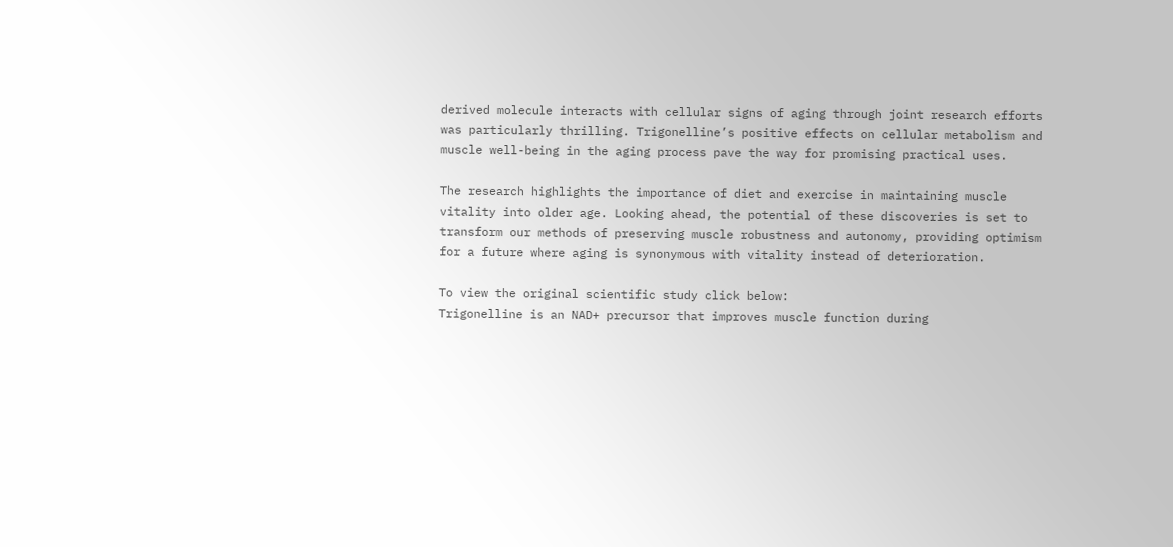derived molecule interacts with cellular signs of aging through joint research efforts was particularly thrilling. Trigonelline’s positive effects on cellular metabolism and muscle well-being in the aging process pave the way for promising practical uses.

The research highlights the importance of diet and exercise in maintaining muscle vitality into older age. Looking ahead, the potential of these discoveries is set to transform our methods of preserving muscle robustness and autonomy, providing optimism for a future where aging is synonymous with vitality instead of deterioration.

To view the original scientific study click below:
Trigonelline is an NAD+ precursor that improves muscle function during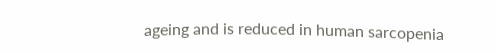ageing and is reduced in human sarcopenia